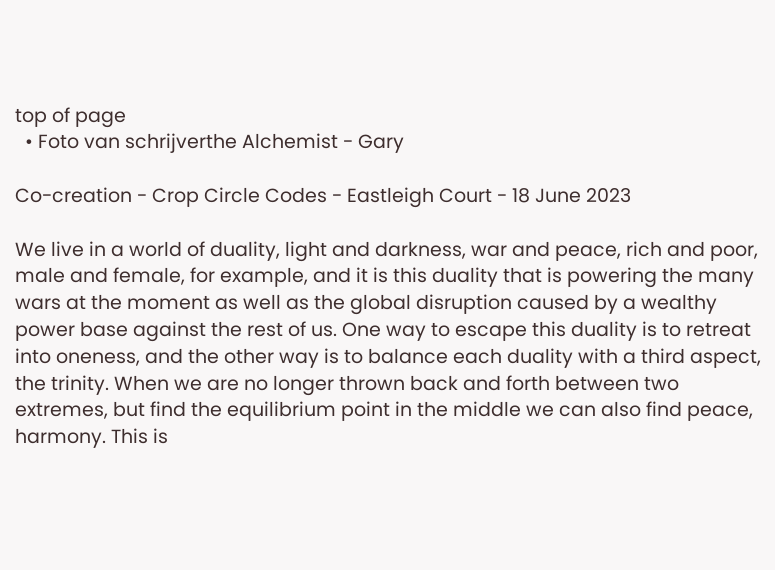top of page
  • Foto van schrijverthe Alchemist - Gary

Co-creation - Crop Circle Codes - Eastleigh Court - 18 June 2023

We live in a world of duality, light and darkness, war and peace, rich and poor, male and female, for example, and it is this duality that is powering the many wars at the moment as well as the global disruption caused by a wealthy power base against the rest of us. One way to escape this duality is to retreat into oneness, and the other way is to balance each duality with a third aspect, the trinity. When we are no longer thrown back and forth between two extremes, but find the equilibrium point in the middle we can also find peace, harmony. This is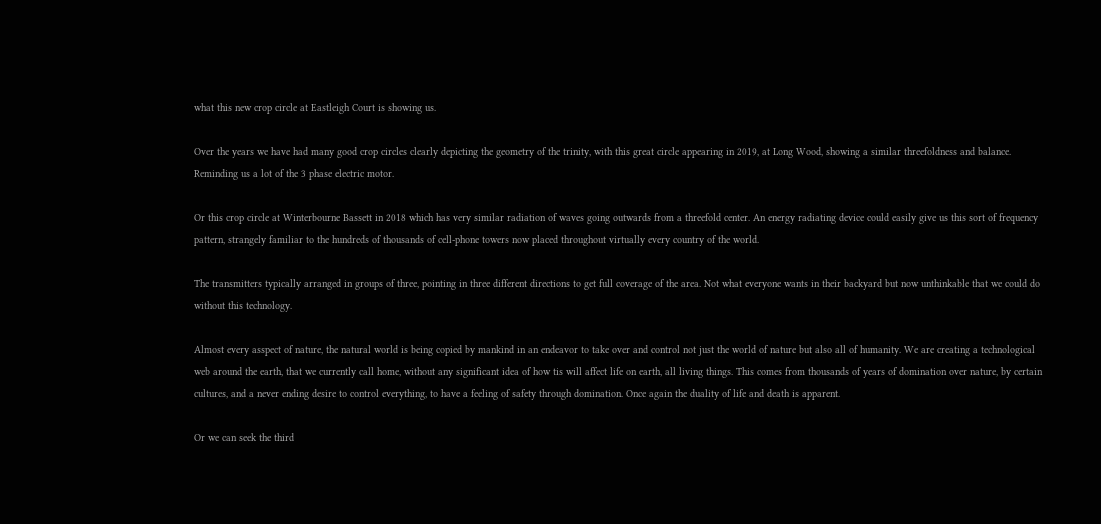what this new crop circle at Eastleigh Court is showing us.

Over the years we have had many good crop circles clearly depicting the geometry of the trinity, with this great circle appearing in 2019, at Long Wood, showing a similar threefoldness and balance. Reminding us a lot of the 3 phase electric motor.

Or this crop circle at Winterbourne Bassett in 2018 which has very similar radiation of waves going outwards from a threefold center. An energy radiating device could easily give us this sort of frequency pattern, strangely familiar to the hundreds of thousands of cell-phone towers now placed throughout virtually every country of the world.

The transmitters typically arranged in groups of three, pointing in three different directions to get full coverage of the area. Not what everyone wants in their backyard but now unthinkable that we could do without this technology.

Almost every asspect of nature, the natural world is being copied by mankind in an endeavor to take over and control not just the world of nature but also all of humanity. We are creating a technological web around the earth, that we currently call home, without any significant idea of how tis will affect life on earth, all living things. This comes from thousands of years of domination over nature, by certain cultures, and a never ending desire to control everything, to have a feeling of safety through domination. Once again the duality of life and death is apparent.

Or we can seek the third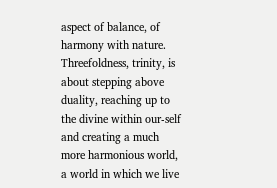aspect of balance, of harmony with nature. Threefoldness, trinity, is about stepping above duality, reaching up to the divine within our-self and creating a much more harmonious world, a world in which we live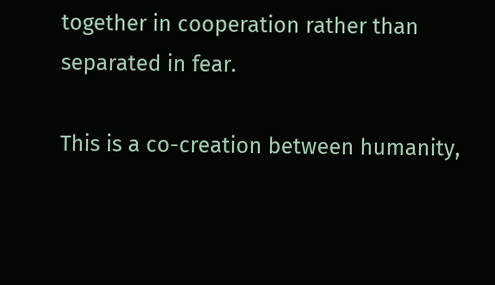together in cooperation rather than separated in fear.

This is a co-creation between humanity,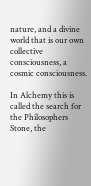nature, and a divine world that is our own collective consciousness, a cosmic consciousness.

In Alchemy this is called the search for the Philosophers Stone, the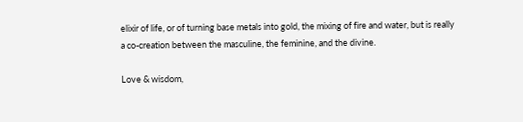elixir of life, or of turning base metals into gold, the mixing of fire and water, but is really a co-creation between the masculine, the feminine, and the divine.

Love & wisdom,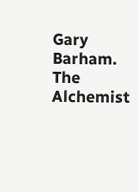Gary Barham. The Alchemist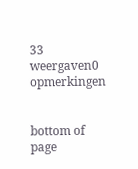33 weergaven0 opmerkingen


bottom of page